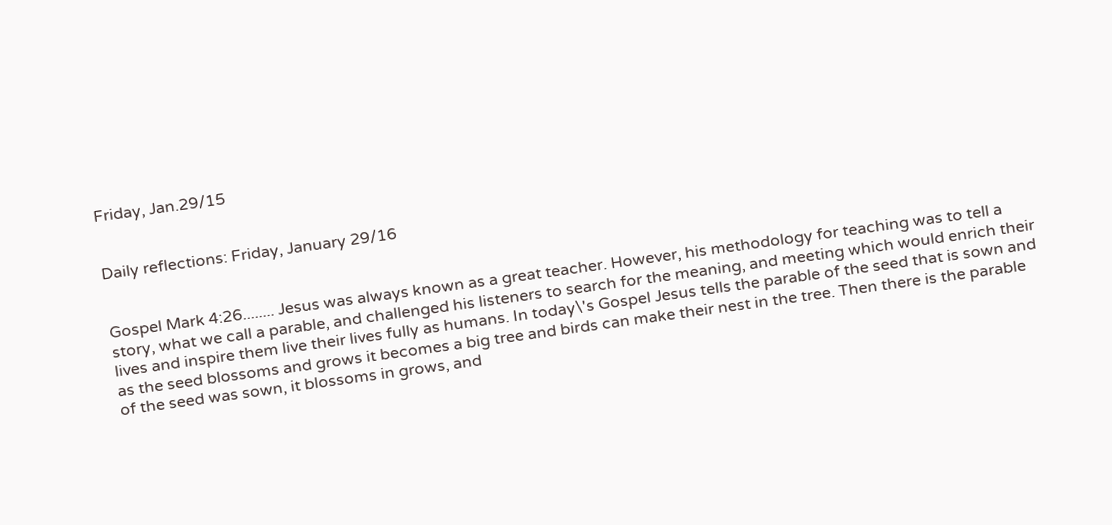Friday, Jan.29/15


Daily reflections: Friday, January 29/16


Gospel Mark 4:26........ Jesus was always known as a great teacher. However, his methodology for teaching was to tell a story, what we call a parable, and challenged his listeners to search for the meaning, and meeting which would enrich their lives and inspire them live their lives fully as humans. In today\'s Gospel Jesus tells the parable of the seed that is sown and as the seed blossoms and grows it becomes a big tree and birds can make their nest in the tree. Then there is the parable of the seed was sown, it blossoms in grows, and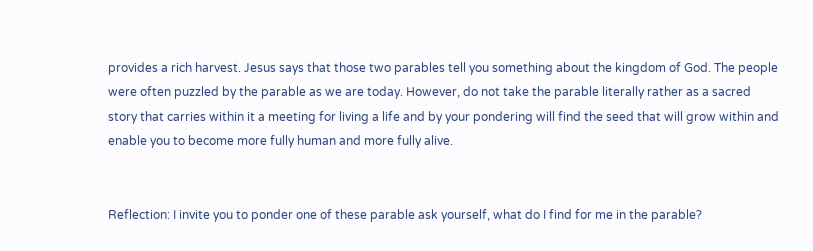provides a rich harvest. Jesus says that those two parables tell you something about the kingdom of God. The people were often puzzled by the parable as we are today. However, do not take the parable literally rather as a sacred story that carries within it a meeting for living a life and by your pondering will find the seed that will grow within and enable you to become more fully human and more fully alive.


Reflection: I invite you to ponder one of these parable ask yourself, what do I find for me in the parable?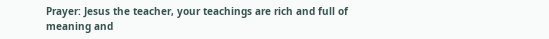Prayer: Jesus the teacher, your teachings are rich and full of meaning and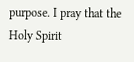purpose. I pray that the Holy Spirit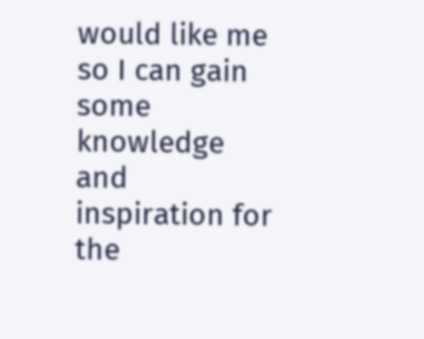would like me so I can gain some knowledge and inspiration for the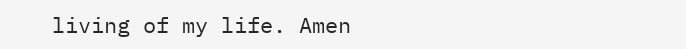living of my life. Amen